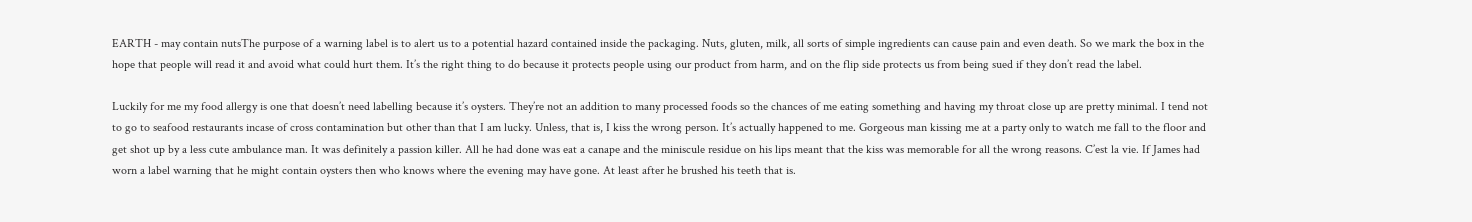EARTH - may contain nutsThe purpose of a warning label is to alert us to a potential hazard contained inside the packaging. Nuts, gluten, milk, all sorts of simple ingredients can cause pain and even death. So we mark the box in the hope that people will read it and avoid what could hurt them. It’s the right thing to do because it protects people using our product from harm, and on the flip side protects us from being sued if they don’t read the label.

Luckily for me my food allergy is one that doesn’t need labelling because it’s oysters. They’re not an addition to many processed foods so the chances of me eating something and having my throat close up are pretty minimal. I tend not to go to seafood restaurants incase of cross contamination but other than that I am lucky. Unless, that is, I kiss the wrong person. It’s actually happened to me. Gorgeous man kissing me at a party only to watch me fall to the floor and get shot up by a less cute ambulance man. It was definitely a passion killer. All he had done was eat a canape and the miniscule residue on his lips meant that the kiss was memorable for all the wrong reasons. C’est la vie. If James had worn a label warning that he might contain oysters then who knows where the evening may have gone. At least after he brushed his teeth that is.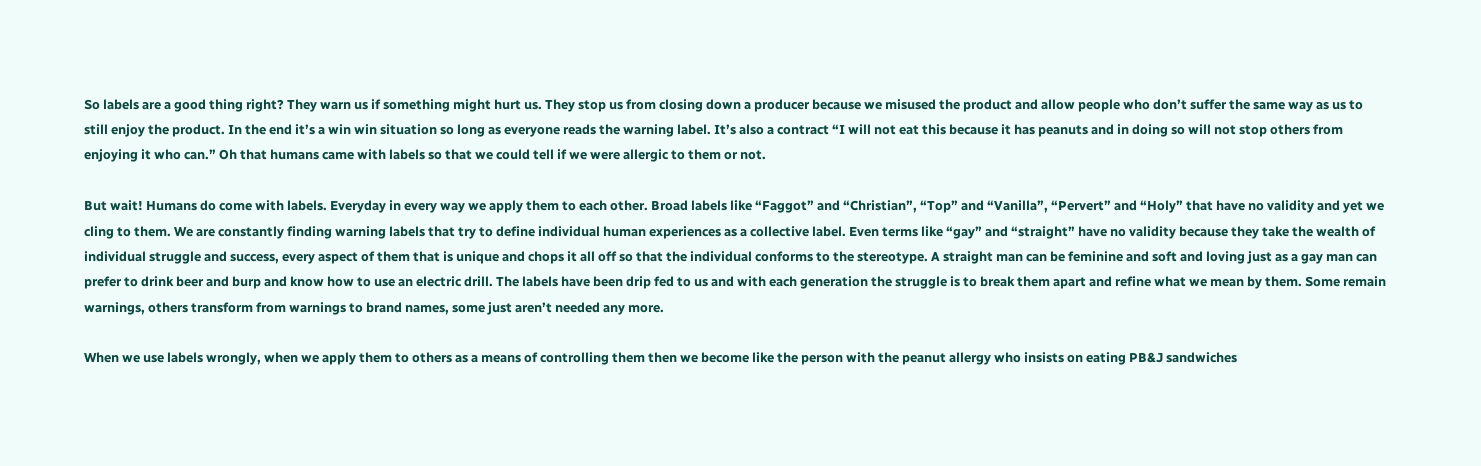So labels are a good thing right? They warn us if something might hurt us. They stop us from closing down a producer because we misused the product and allow people who don’t suffer the same way as us to still enjoy the product. In the end it’s a win win situation so long as everyone reads the warning label. It’s also a contract “I will not eat this because it has peanuts and in doing so will not stop others from enjoying it who can.” Oh that humans came with labels so that we could tell if we were allergic to them or not.

But wait! Humans do come with labels. Everyday in every way we apply them to each other. Broad labels like “Faggot” and “Christian”, “Top” and “Vanilla”, “Pervert” and “Holy” that have no validity and yet we cling to them. We are constantly finding warning labels that try to define individual human experiences as a collective label. Even terms like “gay” and “straight” have no validity because they take the wealth of individual struggle and success, every aspect of them that is unique and chops it all off so that the individual conforms to the stereotype. A straight man can be feminine and soft and loving just as a gay man can prefer to drink beer and burp and know how to use an electric drill. The labels have been drip fed to us and with each generation the struggle is to break them apart and refine what we mean by them. Some remain warnings, others transform from warnings to brand names, some just aren’t needed any more.

When we use labels wrongly, when we apply them to others as a means of controlling them then we become like the person with the peanut allergy who insists on eating PB&J sandwiches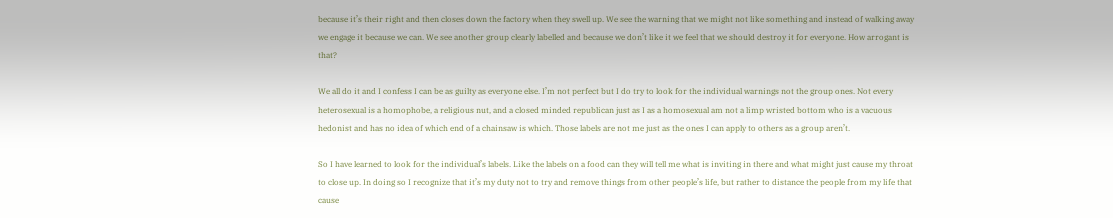because it’s their right and then closes down the factory when they swell up. We see the warning that we might not like something and instead of walking away we engage it because we can. We see another group clearly labelled and because we don’t like it we feel that we should destroy it for everyone. How arrogant is that?

We all do it and I confess I can be as guilty as everyone else. I’m not perfect but I do try to look for the individual warnings not the group ones. Not every heterosexual is a homophobe, a religious nut, and a closed minded republican just as I as a homosexual am not a limp wristed bottom who is a vacuous hedonist and has no idea of which end of a chainsaw is which. Those labels are not me just as the ones I can apply to others as a group aren’t.

So I have learned to look for the individual’s labels. Like the labels on a food can they will tell me what is inviting in there and what might just cause my throat to close up. In doing so I recognize that it’s my duty not to try and remove things from other people’s life, but rather to distance the people from my life that cause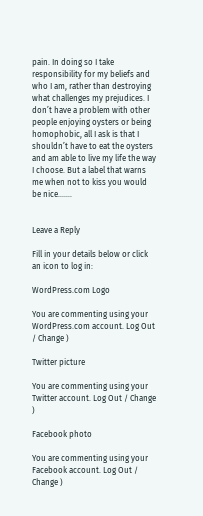pain. In doing so I take responsibility for my beliefs and who I am, rather than destroying what challenges my prejudices. I don’t have a problem with other people enjoying oysters or being homophobic, all I ask is that I shouldn’t have to eat the oysters and am able to live my life the way I choose. But a label that warns me when not to kiss you would be nice…….


Leave a Reply

Fill in your details below or click an icon to log in:

WordPress.com Logo

You are commenting using your WordPress.com account. Log Out / Change )

Twitter picture

You are commenting using your Twitter account. Log Out / Change )

Facebook photo

You are commenting using your Facebook account. Log Out / Change )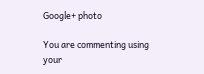Google+ photo

You are commenting using your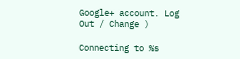Google+ account. Log Out / Change )

Connecting to %s